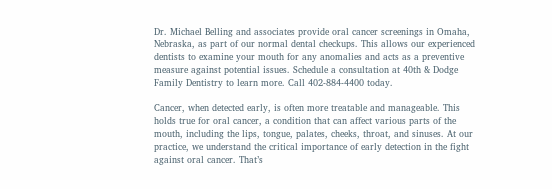Dr. Michael Belling and associates provide oral cancer screenings in Omaha, Nebraska, as part of our normal dental checkups. This allows our experienced dentists to examine your mouth for any anomalies and acts as a preventive measure against potential issues. Schedule a consultation at 40th & Dodge Family Dentistry to learn more. Call 402-884-4400 today.

Cancer, when detected early, is often more treatable and manageable. This holds true for oral cancer, a condition that can affect various parts of the mouth, including the lips, tongue, palates, cheeks, throat, and sinuses. At our practice, we understand the critical importance of early detection in the fight against oral cancer. That’s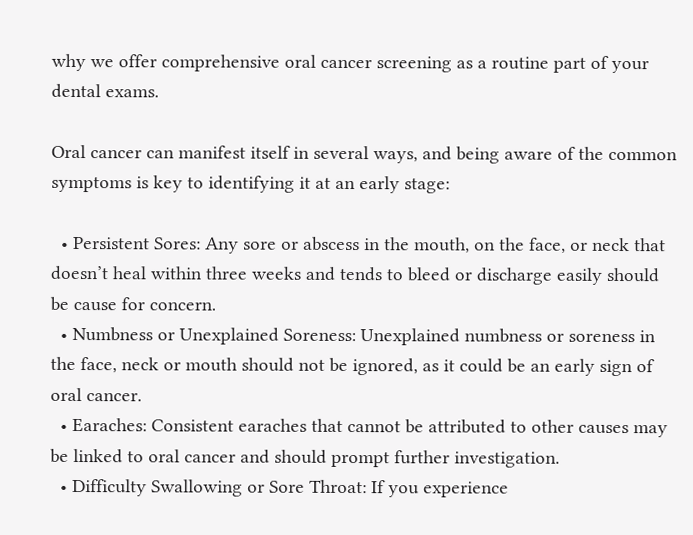why we offer comprehensive oral cancer screening as a routine part of your dental exams.

Oral cancer can manifest itself in several ways, and being aware of the common symptoms is key to identifying it at an early stage:

  • Persistent Sores: Any sore or abscess in the mouth, on the face, or neck that doesn’t heal within three weeks and tends to bleed or discharge easily should be cause for concern.
  • Numbness or Unexplained Soreness: Unexplained numbness or soreness in the face, neck or mouth should not be ignored, as it could be an early sign of oral cancer.
  • Earaches: Consistent earaches that cannot be attributed to other causes may be linked to oral cancer and should prompt further investigation.
  • Difficulty Swallowing or Sore Throat: If you experience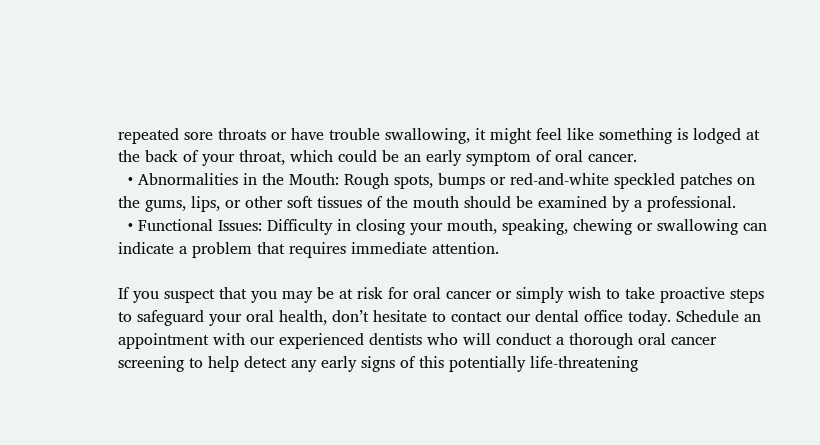repeated sore throats or have trouble swallowing, it might feel like something is lodged at the back of your throat, which could be an early symptom of oral cancer.
  • Abnormalities in the Mouth: Rough spots, bumps or red-and-white speckled patches on the gums, lips, or other soft tissues of the mouth should be examined by a professional.
  • Functional Issues: Difficulty in closing your mouth, speaking, chewing or swallowing can indicate a problem that requires immediate attention.

If you suspect that you may be at risk for oral cancer or simply wish to take proactive steps to safeguard your oral health, don’t hesitate to contact our dental office today. Schedule an appointment with our experienced dentists who will conduct a thorough oral cancer screening to help detect any early signs of this potentially life-threatening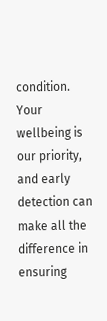condition. Your wellbeing is our priority, and early detection can make all the difference in ensuring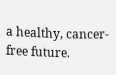a healthy, cancer-free future.